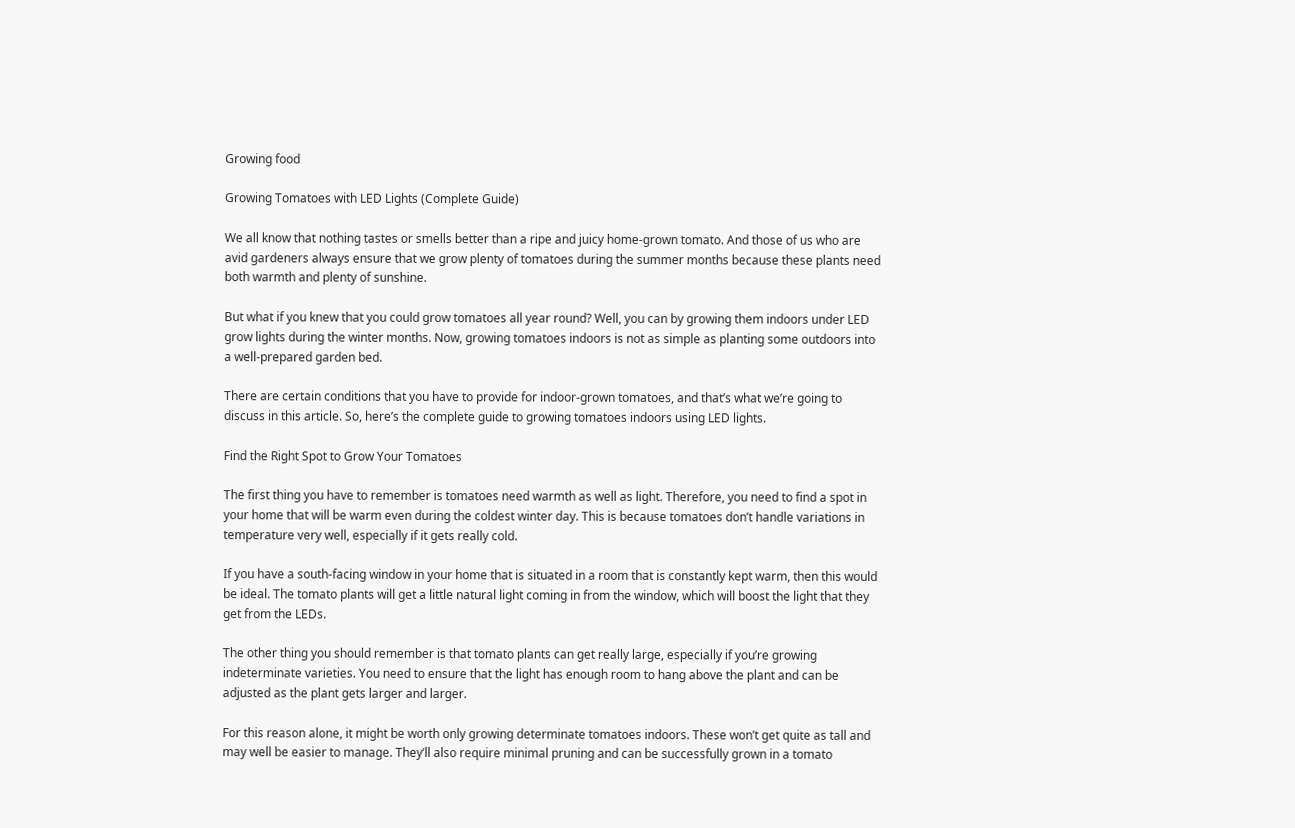Growing food

Growing Tomatoes with LED Lights (Complete Guide)

We all know that nothing tastes or smells better than a ripe and juicy home-grown tomato. And those of us who are avid gardeners always ensure that we grow plenty of tomatoes during the summer months because these plants need both warmth and plenty of sunshine.

But what if you knew that you could grow tomatoes all year round? Well, you can by growing them indoors under LED grow lights during the winter months. Now, growing tomatoes indoors is not as simple as planting some outdoors into a well-prepared garden bed.

There are certain conditions that you have to provide for indoor-grown tomatoes, and that’s what we’re going to discuss in this article. So, here’s the complete guide to growing tomatoes indoors using LED lights.

Find the Right Spot to Grow Your Tomatoes

The first thing you have to remember is tomatoes need warmth as well as light. Therefore, you need to find a spot in your home that will be warm even during the coldest winter day. This is because tomatoes don’t handle variations in temperature very well, especially if it gets really cold.

If you have a south-facing window in your home that is situated in a room that is constantly kept warm, then this would be ideal. The tomato plants will get a little natural light coming in from the window, which will boost the light that they get from the LEDs.

The other thing you should remember is that tomato plants can get really large, especially if you’re growing indeterminate varieties. You need to ensure that the light has enough room to hang above the plant and can be adjusted as the plant gets larger and larger.

For this reason alone, it might be worth only growing determinate tomatoes indoors. These won’t get quite as tall and may well be easier to manage. They’ll also require minimal pruning and can be successfully grown in a tomato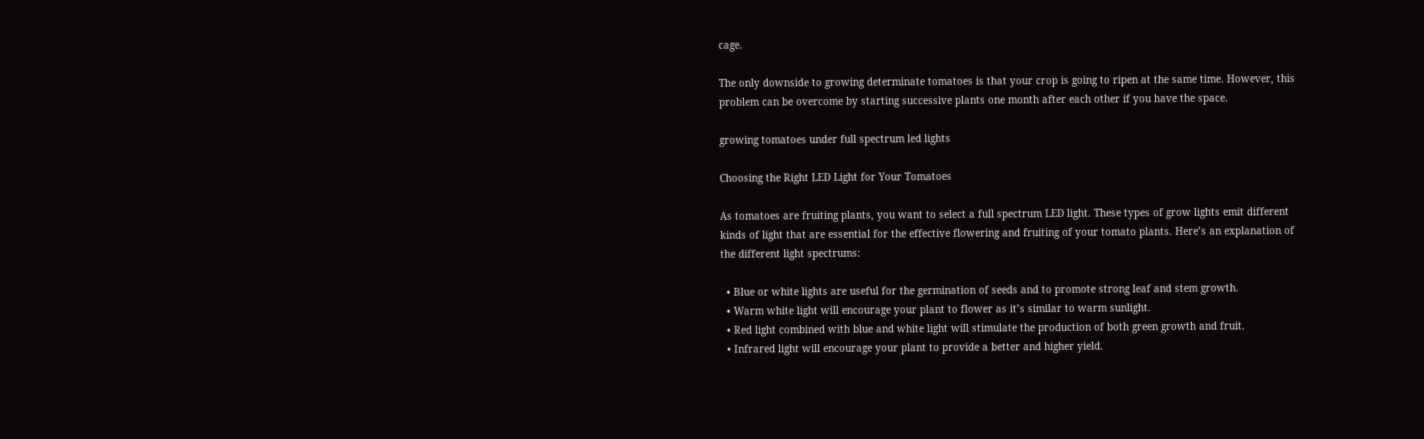cage.

The only downside to growing determinate tomatoes is that your crop is going to ripen at the same time. However, this problem can be overcome by starting successive plants one month after each other if you have the space.

growing tomatoes under full spectrum led lights

Choosing the Right LED Light for Your Tomatoes

As tomatoes are fruiting plants, you want to select a full spectrum LED light. These types of grow lights emit different kinds of light that are essential for the effective flowering and fruiting of your tomato plants. Here’s an explanation of the different light spectrums:

  • Blue or white lights are useful for the germination of seeds and to promote strong leaf and stem growth.
  • Warm white light will encourage your plant to flower as it’s similar to warm sunlight.
  • Red light combined with blue and white light will stimulate the production of both green growth and fruit.
  • Infrared light will encourage your plant to provide a better and higher yield.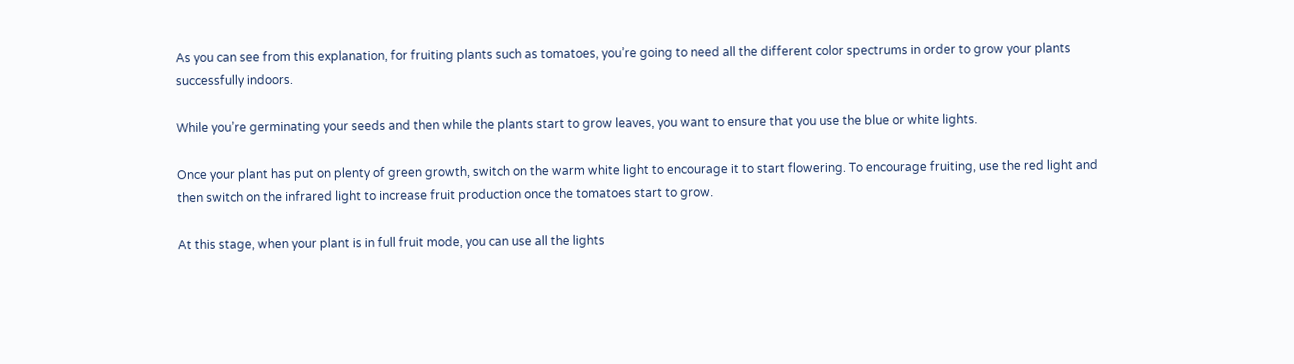As you can see from this explanation, for fruiting plants such as tomatoes, you’re going to need all the different color spectrums in order to grow your plants successfully indoors.

While you’re germinating your seeds and then while the plants start to grow leaves, you want to ensure that you use the blue or white lights.

Once your plant has put on plenty of green growth, switch on the warm white light to encourage it to start flowering. To encourage fruiting, use the red light and then switch on the infrared light to increase fruit production once the tomatoes start to grow.

At this stage, when your plant is in full fruit mode, you can use all the lights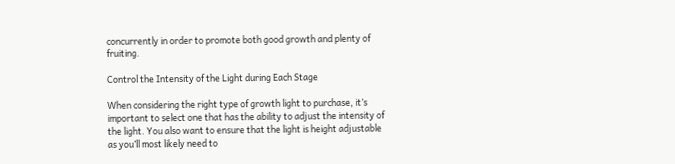concurrently in order to promote both good growth and plenty of fruiting.

Control the Intensity of the Light during Each Stage

When considering the right type of growth light to purchase, it’s important to select one that has the ability to adjust the intensity of the light. You also want to ensure that the light is height adjustable as you’ll most likely need to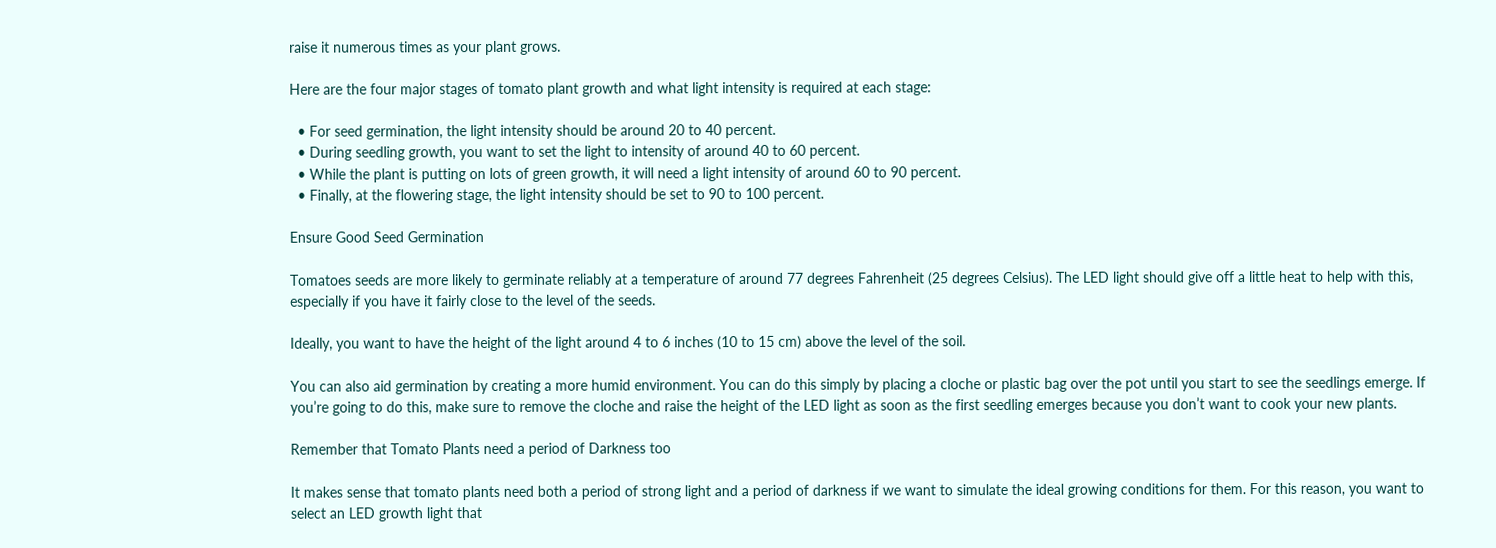raise it numerous times as your plant grows.

Here are the four major stages of tomato plant growth and what light intensity is required at each stage:

  • For seed germination, the light intensity should be around 20 to 40 percent.
  • During seedling growth, you want to set the light to intensity of around 40 to 60 percent.
  • While the plant is putting on lots of green growth, it will need a light intensity of around 60 to 90 percent.
  • Finally, at the flowering stage, the light intensity should be set to 90 to 100 percent.

Ensure Good Seed Germination

Tomatoes seeds are more likely to germinate reliably at a temperature of around 77 degrees Fahrenheit (25 degrees Celsius). The LED light should give off a little heat to help with this, especially if you have it fairly close to the level of the seeds.

Ideally, you want to have the height of the light around 4 to 6 inches (10 to 15 cm) above the level of the soil.

You can also aid germination by creating a more humid environment. You can do this simply by placing a cloche or plastic bag over the pot until you start to see the seedlings emerge. If you’re going to do this, make sure to remove the cloche and raise the height of the LED light as soon as the first seedling emerges because you don’t want to cook your new plants.

Remember that Tomato Plants need a period of Darkness too

It makes sense that tomato plants need both a period of strong light and a period of darkness if we want to simulate the ideal growing conditions for them. For this reason, you want to select an LED growth light that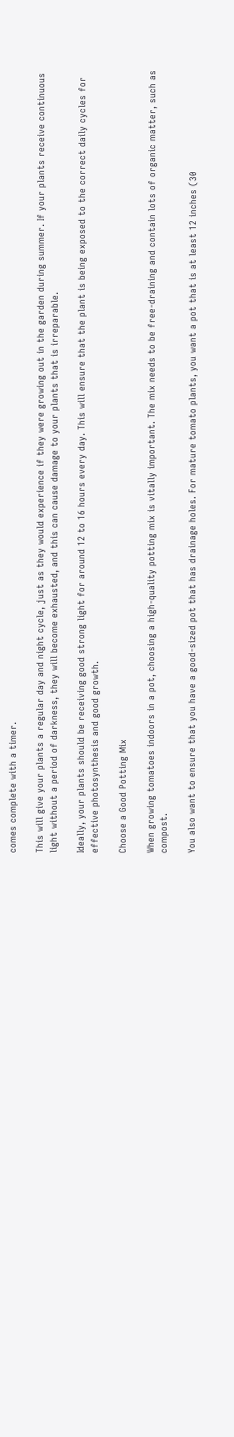comes complete with a timer.

This will give your plants a regular day and night cycle, just as they would experience if they were growing out in the garden during summer. If your plants receive continuous light without a period of darkness, they will become exhausted, and this can cause damage to your plants that is irreparable.

Ideally, your plants should be receiving good strong light for around 12 to 16 hours every day. This will ensure that the plant is being exposed to the correct daily cycles for effective photosynthesis and good growth.

Choose a Good Potting Mix

When growing tomatoes indoors in a pot, choosing a high-quality potting mix is vitally important. The mix needs to be free-draining and contain lots of organic matter, such as compost.

You also want to ensure that you have a good-sized pot that has drainage holes. For mature tomato plants, you want a pot that is at least 12 inches (30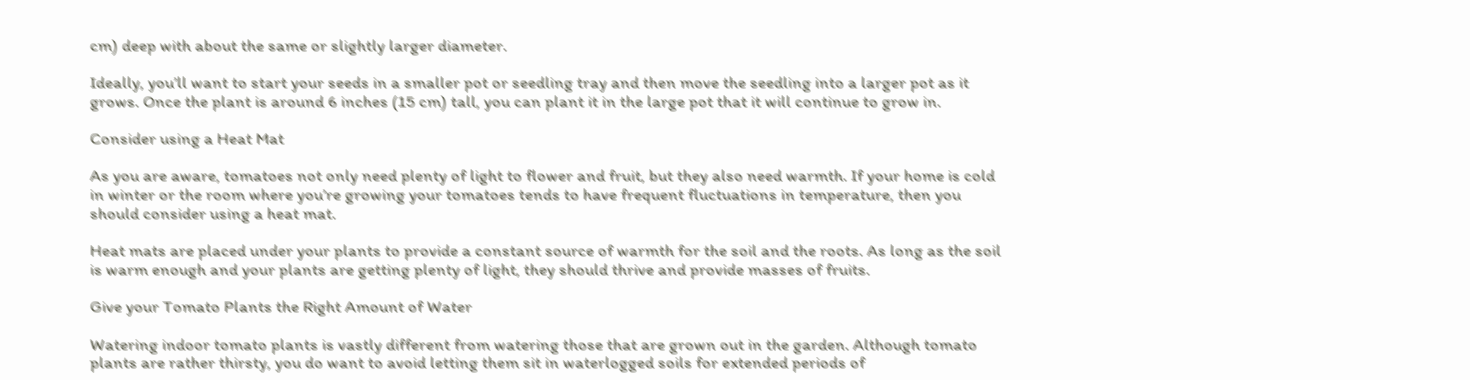cm) deep with about the same or slightly larger diameter.

Ideally, you’ll want to start your seeds in a smaller pot or seedling tray and then move the seedling into a larger pot as it grows. Once the plant is around 6 inches (15 cm) tall, you can plant it in the large pot that it will continue to grow in.

Consider using a Heat Mat

As you are aware, tomatoes not only need plenty of light to flower and fruit, but they also need warmth. If your home is cold in winter or the room where you’re growing your tomatoes tends to have frequent fluctuations in temperature, then you should consider using a heat mat.

Heat mats are placed under your plants to provide a constant source of warmth for the soil and the roots. As long as the soil is warm enough and your plants are getting plenty of light, they should thrive and provide masses of fruits.

Give your Tomato Plants the Right Amount of Water

Watering indoor tomato plants is vastly different from watering those that are grown out in the garden. Although tomato plants are rather thirsty, you do want to avoid letting them sit in waterlogged soils for extended periods of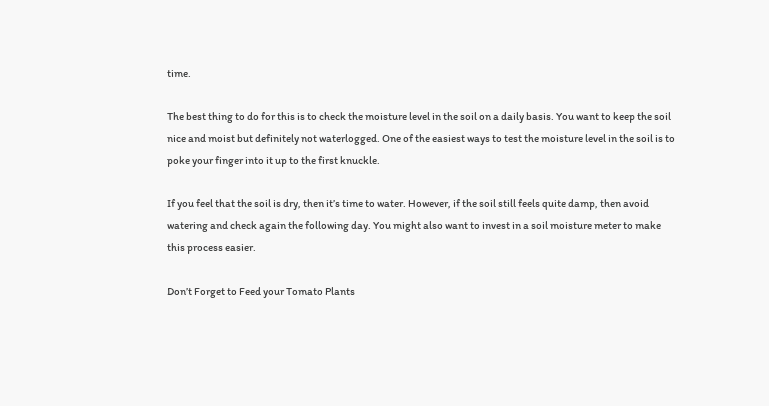time.

The best thing to do for this is to check the moisture level in the soil on a daily basis. You want to keep the soil nice and moist but definitely not waterlogged. One of the easiest ways to test the moisture level in the soil is to poke your finger into it up to the first knuckle.

If you feel that the soil is dry, then it’s time to water. However, if the soil still feels quite damp, then avoid watering and check again the following day. You might also want to invest in a soil moisture meter to make this process easier.

Don’t Forget to Feed your Tomato Plants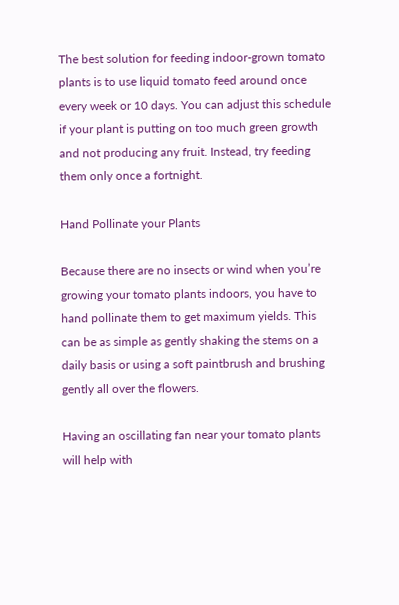The best solution for feeding indoor-grown tomato plants is to use liquid tomato feed around once every week or 10 days. You can adjust this schedule if your plant is putting on too much green growth and not producing any fruit. Instead, try feeding them only once a fortnight.

Hand Pollinate your Plants

Because there are no insects or wind when you’re growing your tomato plants indoors, you have to hand pollinate them to get maximum yields. This can be as simple as gently shaking the stems on a daily basis or using a soft paintbrush and brushing gently all over the flowers.

Having an oscillating fan near your tomato plants will help with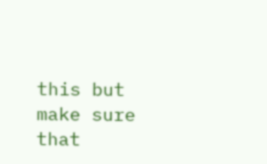this but make sure that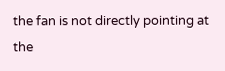the fan is not directly pointing at the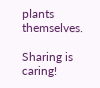plants themselves.

Sharing is caring!